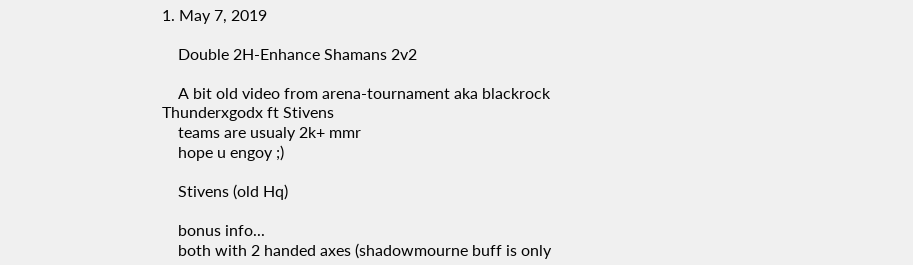1. May 7, 2019

    Double 2H-Enhance Shamans 2v2

    A bit old video from arena-tournament aka blackrock Thunderxgodx ft Stivens
    teams are usualy 2k+ mmr
    hope u engoy ;)

    Stivens (old Hq)

    bonus info...
    both with 2 handed axes (shadowmourne buff is only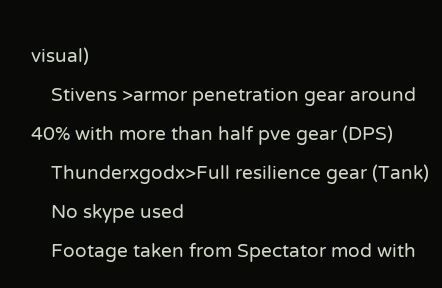visual)
    Stivens >armor penetration gear around 40% with more than half pve gear (DPS)
    Thunderxgodx>Full resilience gear (Tank)
    No skype used
    Footage taken from Spectator mod with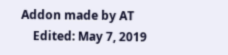Addon made by AT
    Edited: May 7, 2019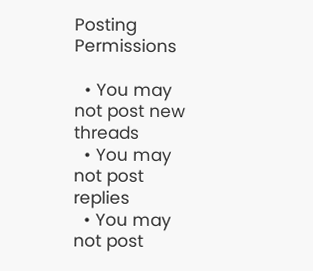Posting Permissions

  • You may not post new threads
  • You may not post replies
  • You may not post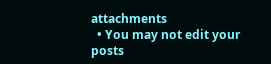attachments
  • You may not edit your posts